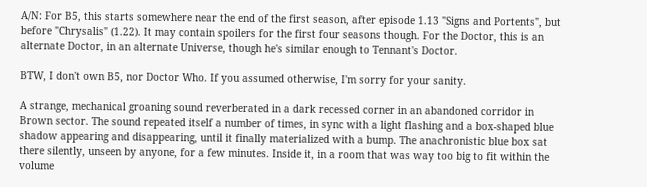A/N: For B5, this starts somewhere near the end of the first season, after episode 1.13 "Signs and Portents", but before "Chrysalis" (1.22). It may contain spoilers for the first four seasons though. For the Doctor, this is an alternate Doctor, in an alternate Universe, though he's similar enough to Tennant's Doctor.

BTW, I don't own B5, nor Doctor Who. If you assumed otherwise, I'm sorry for your sanity.

A strange, mechanical groaning sound reverberated in a dark recessed corner in an abandoned corridor in Brown sector. The sound repeated itself a number of times, in sync with a light flashing and a box-shaped blue shadow appearing and disappearing, until it finally materialized with a bump. The anachronistic blue box sat there silently, unseen by anyone, for a few minutes. Inside it, in a room that was way too big to fit within the volume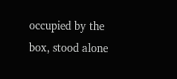occupied by the box, stood alone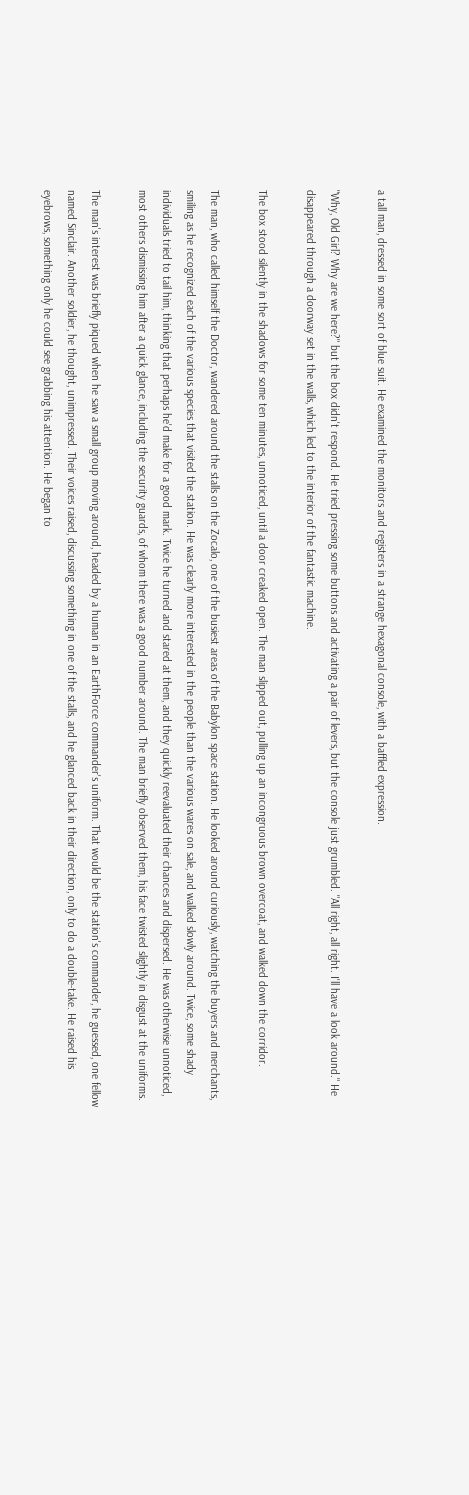a tall man, dressed in some sort of blue suit. He examined the monitors and registers in a strange hexagonal console, with a baffled expression.

"Why, Old Girl? Why are we here?" but the box didn't respond. He tried pressing some buttons and activating a pair of levers, but the console just grumbled. "All right, all right. I'll have a look around." He disappeared through a doorway set in the walls, which led to the interior of the fantastic machine.

The box stood silently in the shadows for some ten minutes, unnoticed, until a door creaked open. The man slipped out, pulling up an incongruous brown overcoat, and walked down the corridor.

The man, who called himself the Doctor, wandered around the stalls on the Zocalo, one of the busiest areas of the Babylon space station. He looked around curiously, watching the buyers and merchants, smiling as he recognized each of the various species that visited the station. He was clearly more interested in the people than the various wares on sale, and walked slowly around. Twice, some shady individuals tried to tail him, thinking that perhaps he'd make for a good mark. Twice he turned and stared at them, and they quickly reevaluated their chances and dispersed. He was otherwise unnoticed, most others dismissing him after a quick glance, including the security guards, of whom there was a good number around. The man briefly observed them, his face twisted slightly in disgust at the uniforms.

The man's interest was briefly piqued when he saw a small group moving around, headed by a human in an EarthForce commander's uniform. That would be the station's commander, he guessed, one fellow named Sinclair. Another soldier, he thought, unimpressed. Their voices raised, discussing something in one of the stalls, and he glanced back in their direction, only to do a double-take. He raised his eyebrows, something only he could see grabbing his attention. He began to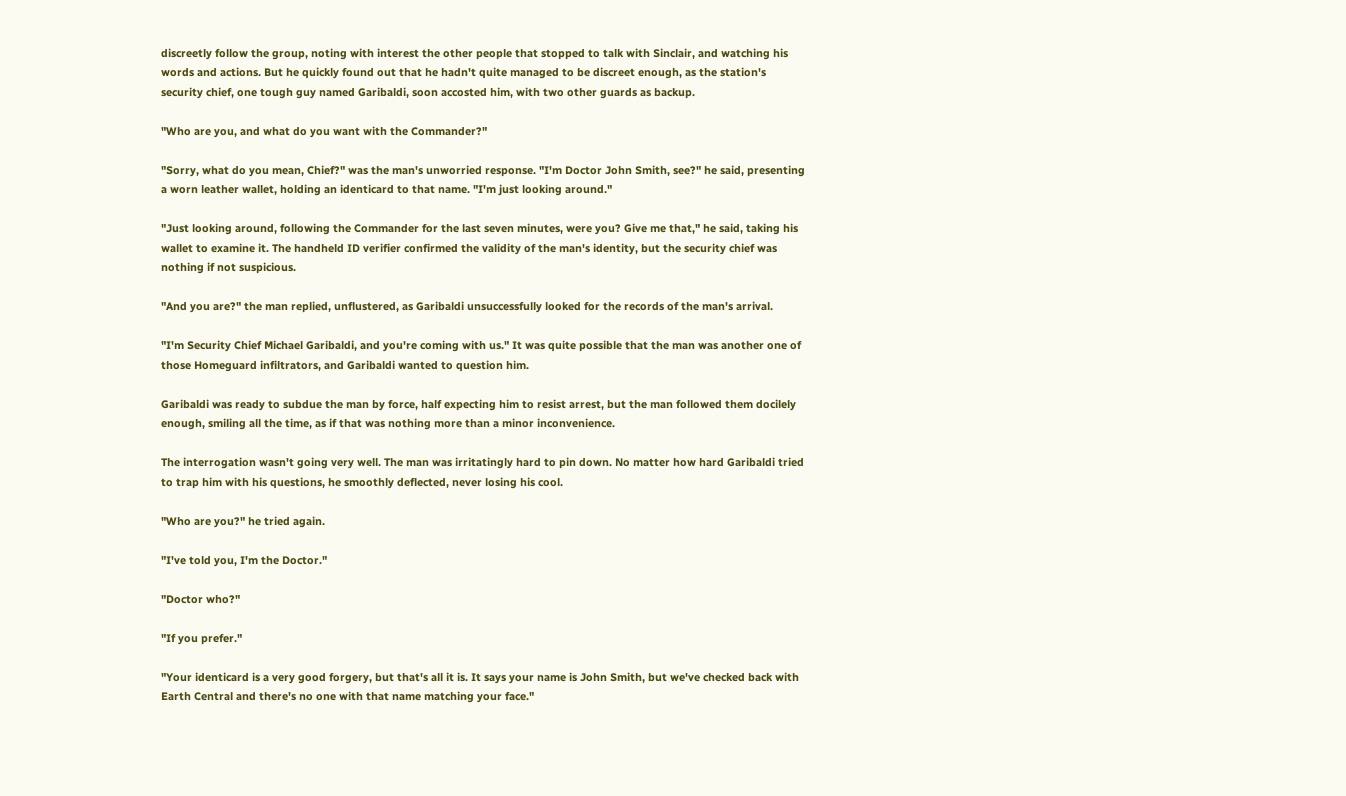discreetly follow the group, noting with interest the other people that stopped to talk with Sinclair, and watching his words and actions. But he quickly found out that he hadn't quite managed to be discreet enough, as the station's security chief, one tough guy named Garibaldi, soon accosted him, with two other guards as backup.

"Who are you, and what do you want with the Commander?"

"Sorry, what do you mean, Chief?" was the man's unworried response. "I'm Doctor John Smith, see?" he said, presenting a worn leather wallet, holding an identicard to that name. "I'm just looking around."

"Just looking around, following the Commander for the last seven minutes, were you? Give me that," he said, taking his wallet to examine it. The handheld ID verifier confirmed the validity of the man's identity, but the security chief was nothing if not suspicious.

"And you are?" the man replied, unflustered, as Garibaldi unsuccessfully looked for the records of the man's arrival.

"I'm Security Chief Michael Garibaldi, and you're coming with us." It was quite possible that the man was another one of those Homeguard infiltrators, and Garibaldi wanted to question him.

Garibaldi was ready to subdue the man by force, half expecting him to resist arrest, but the man followed them docilely enough, smiling all the time, as if that was nothing more than a minor inconvenience.

The interrogation wasn't going very well. The man was irritatingly hard to pin down. No matter how hard Garibaldi tried to trap him with his questions, he smoothly deflected, never losing his cool.

"Who are you?" he tried again.

"I've told you, I'm the Doctor."

"Doctor who?"

"If you prefer."

"Your identicard is a very good forgery, but that's all it is. It says your name is John Smith, but we've checked back with Earth Central and there's no one with that name matching your face."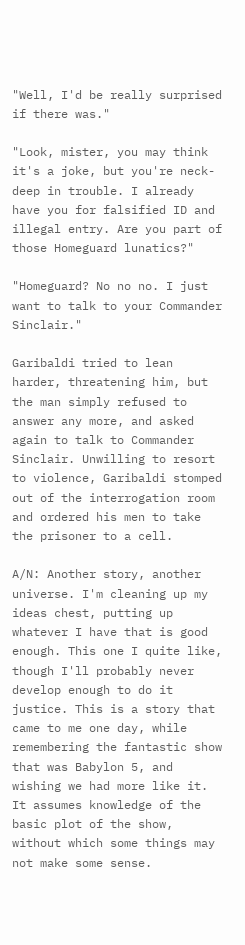"Well, I'd be really surprised if there was."

"Look, mister, you may think it's a joke, but you're neck-deep in trouble. I already have you for falsified ID and illegal entry. Are you part of those Homeguard lunatics?"

"Homeguard? No no no. I just want to talk to your Commander Sinclair."

Garibaldi tried to lean harder, threatening him, but the man simply refused to answer any more, and asked again to talk to Commander Sinclair. Unwilling to resort to violence, Garibaldi stomped out of the interrogation room and ordered his men to take the prisoner to a cell.

A/N: Another story, another universe. I'm cleaning up my ideas chest, putting up whatever I have that is good enough. This one I quite like, though I'll probably never develop enough to do it justice. This is a story that came to me one day, while remembering the fantastic show that was Babylon 5, and wishing we had more like it. It assumes knowledge of the basic plot of the show, without which some things may not make some sense.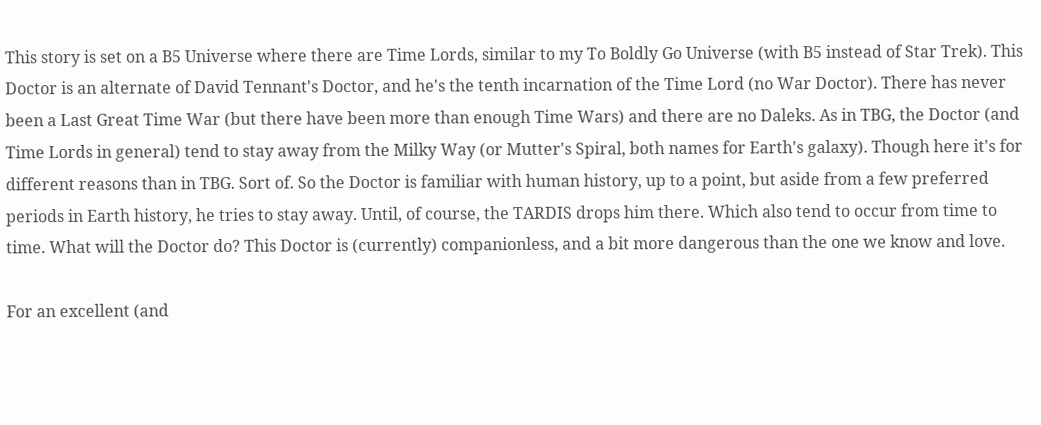This story is set on a B5 Universe where there are Time Lords, similar to my To Boldly Go Universe (with B5 instead of Star Trek). This Doctor is an alternate of David Tennant's Doctor, and he's the tenth incarnation of the Time Lord (no War Doctor). There has never been a Last Great Time War (but there have been more than enough Time Wars) and there are no Daleks. As in TBG, the Doctor (and Time Lords in general) tend to stay away from the Milky Way (or Mutter's Spiral, both names for Earth's galaxy). Though here it's for different reasons than in TBG. Sort of. So the Doctor is familiar with human history, up to a point, but aside from a few preferred periods in Earth history, he tries to stay away. Until, of course, the TARDIS drops him there. Which also tend to occur from time to time. What will the Doctor do? This Doctor is (currently) companionless, and a bit more dangerous than the one we know and love.

For an excellent (and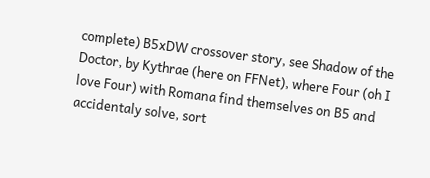complete) B5xDW crossover story, see Shadow of the Doctor, by Kythrae (here on FFNet), where Four (oh I love Four) with Romana find themselves on B5 and accidentaly solve, sort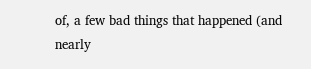of, a few bad things that happened (and nearly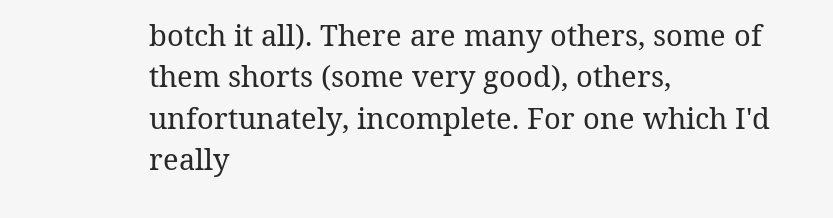botch it all). There are many others, some of them shorts (some very good), others, unfortunately, incomplete. For one which I'd really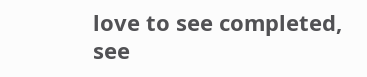love to see completed, see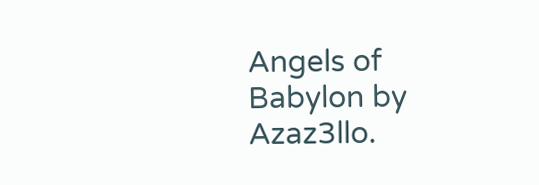Angels of Babylon by Azaz3llo.